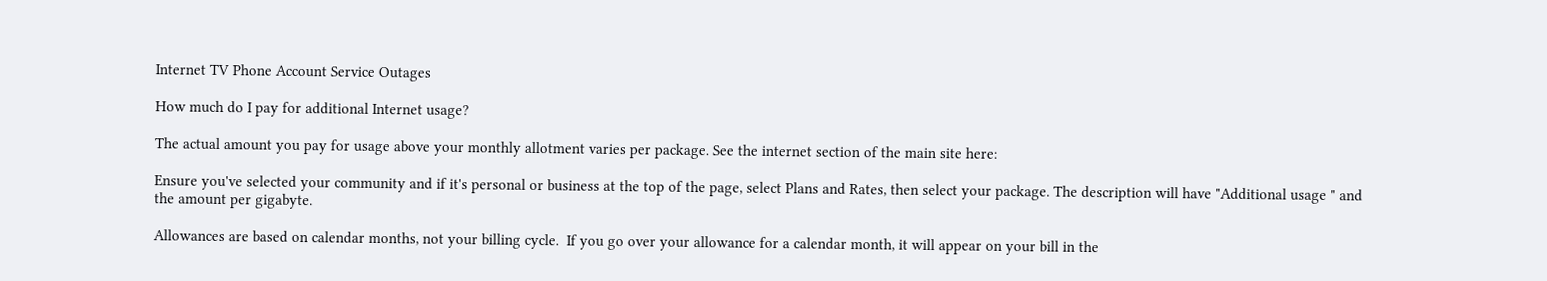Internet TV Phone Account Service Outages

How much do I pay for additional Internet usage?

The actual amount you pay for usage above your monthly allotment varies per package. See the internet section of the main site here:

Ensure you've selected your community and if it's personal or business at the top of the page, select Plans and Rates, then select your package. The description will have "Additional usage " and the amount per gigabyte.

Allowances are based on calendar months, not your billing cycle.  If you go over your allowance for a calendar month, it will appear on your bill in the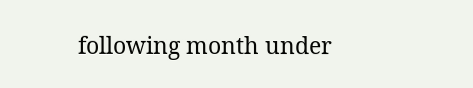following month under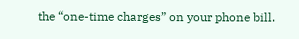the “one-time charges” on your phone bill.